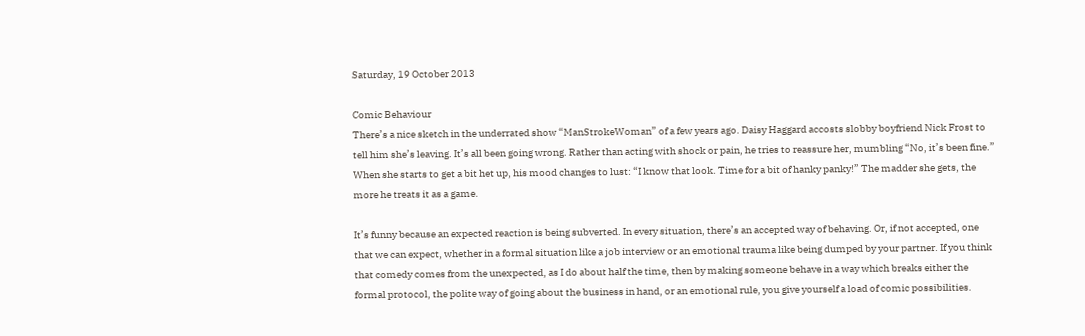Saturday, 19 October 2013

Comic Behaviour
There’s a nice sketch in the underrated show “ManStrokeWoman” of a few years ago. Daisy Haggard accosts slobby boyfriend Nick Frost to tell him she’s leaving. It’s all been going wrong. Rather than acting with shock or pain, he tries to reassure her, mumbling “No, it’s been fine.” When she starts to get a bit het up, his mood changes to lust: “I know that look. Time for a bit of hanky panky!” The madder she gets, the more he treats it as a game.

It’s funny because an expected reaction is being subverted. In every situation, there’s an accepted way of behaving. Or, if not accepted, one that we can expect, whether in a formal situation like a job interview or an emotional trauma like being dumped by your partner. If you think that comedy comes from the unexpected, as I do about half the time, then by making someone behave in a way which breaks either the formal protocol, the polite way of going about the business in hand, or an emotional rule, you give yourself a load of comic possibilities.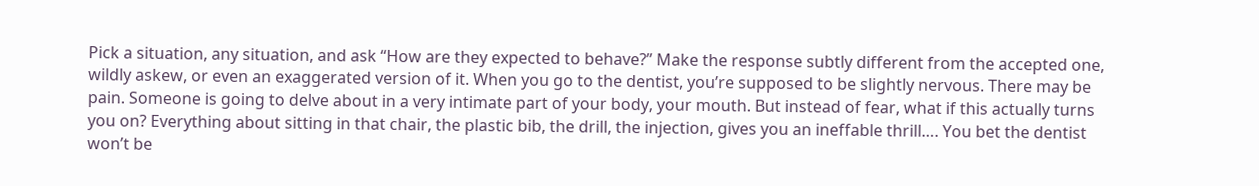Pick a situation, any situation, and ask “How are they expected to behave?” Make the response subtly different from the accepted one, wildly askew, or even an exaggerated version of it. When you go to the dentist, you’re supposed to be slightly nervous. There may be pain. Someone is going to delve about in a very intimate part of your body, your mouth. But instead of fear, what if this actually turns you on? Everything about sitting in that chair, the plastic bib, the drill, the injection, gives you an ineffable thrill…. You bet the dentist won’t be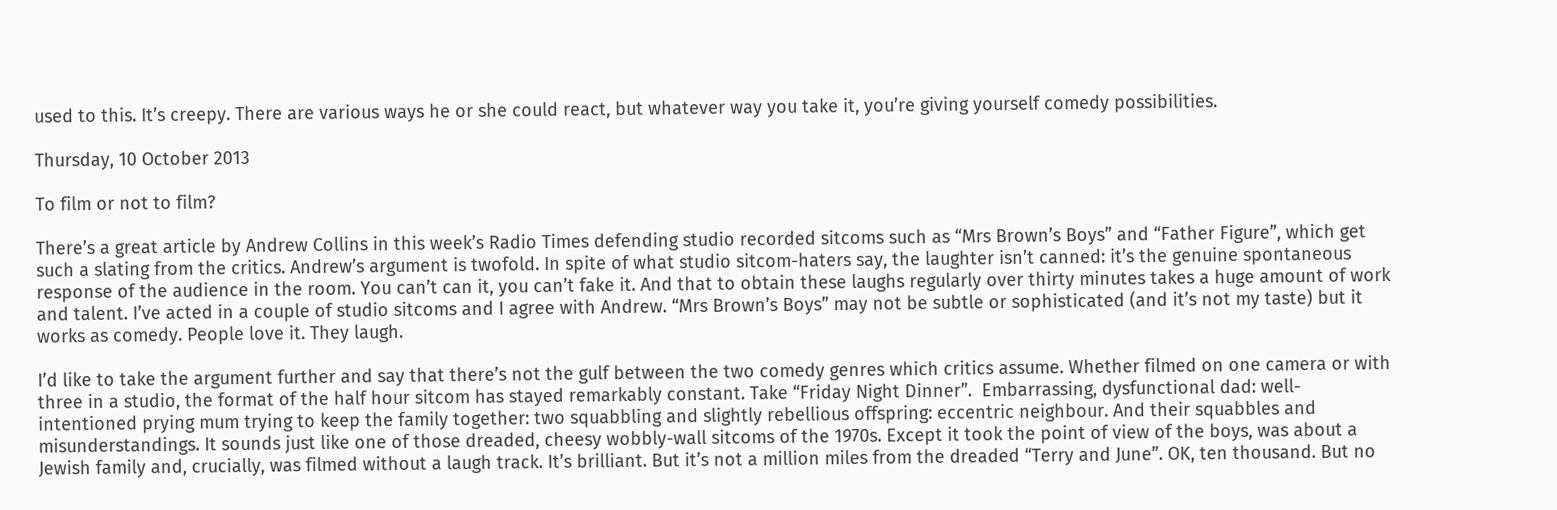used to this. It’s creepy. There are various ways he or she could react, but whatever way you take it, you’re giving yourself comedy possibilities.

Thursday, 10 October 2013

To film or not to film?

There’s a great article by Andrew Collins in this week’s Radio Times defending studio recorded sitcoms such as “Mrs Brown’s Boys” and “Father Figure”, which get such a slating from the critics. Andrew’s argument is twofold. In spite of what studio sitcom-haters say, the laughter isn’t canned: it’s the genuine spontaneous response of the audience in the room. You can’t can it, you can’t fake it. And that to obtain these laughs regularly over thirty minutes takes a huge amount of work and talent. I’ve acted in a couple of studio sitcoms and I agree with Andrew. “Mrs Brown’s Boys” may not be subtle or sophisticated (and it’s not my taste) but it works as comedy. People love it. They laugh.

I’d like to take the argument further and say that there’s not the gulf between the two comedy genres which critics assume. Whether filmed on one camera or with three in a studio, the format of the half hour sitcom has stayed remarkably constant. Take “Friday Night Dinner”.  Embarrassing, dysfunctional dad: well-intentioned prying mum trying to keep the family together: two squabbling and slightly rebellious offspring: eccentric neighbour. And their squabbles and misunderstandings. It sounds just like one of those dreaded, cheesy wobbly-wall sitcoms of the 1970s. Except it took the point of view of the boys, was about a Jewish family and, crucially, was filmed without a laugh track. It’s brilliant. But it’s not a million miles from the dreaded “Terry and June”. OK, ten thousand. But no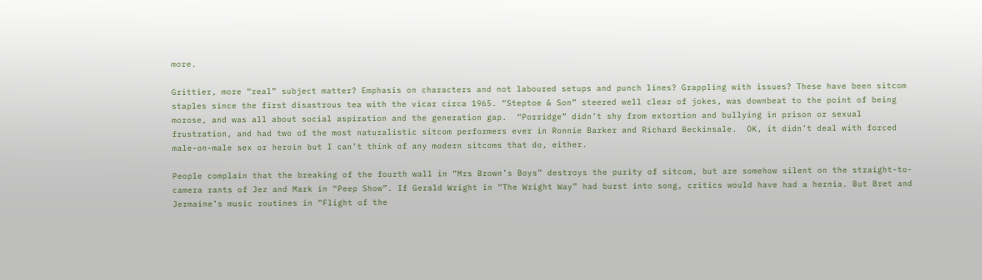more.

Grittier, more “real” subject matter? Emphasis on characters and not laboured setups and punch lines? Grappling with issues? These have been sitcom staples since the first disastrous tea with the vicar circa 1965. “Steptoe & Son” steered well clear of jokes, was downbeat to the point of being morose, and was all about social aspiration and the generation gap.  “Porridge” didn’t shy from extortion and bullying in prison or sexual frustration, and had two of the most naturalistic sitcom performers ever in Ronnie Barker and Richard Beckinsale.  OK, it didn’t deal with forced male-on-male sex or heroin but I can’t think of any modern sitcoms that do, either.

People complain that the breaking of the fourth wall in “Mrs Brown’s Boys” destroys the purity of sitcom, but are somehow silent on the straight-to-camera rants of Jez and Mark in “Peep Show”. If Gerald Wright in “The Wright Way” had burst into song, critics would have had a hernia. But Bret and Jermaine’s music routines in “Flight of the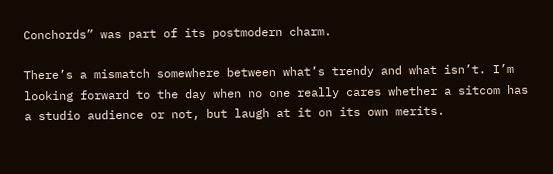Conchords” was part of its postmodern charm.

There’s a mismatch somewhere between what’s trendy and what isn’t. I’m looking forward to the day when no one really cares whether a sitcom has a studio audience or not, but laugh at it on its own merits.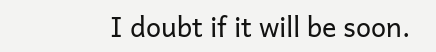I doubt if it will be soon.